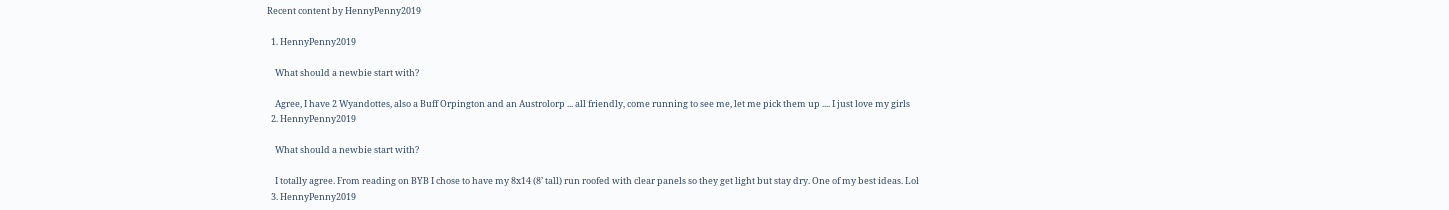Recent content by HennyPenny2019

  1. HennyPenny2019

    What should a newbie start with?

    Agree, I have 2 Wyandottes, also a Buff Orpington and an Austrolorp ... all friendly, come running to see me, let me pick them up .... I just love my girls
  2. HennyPenny2019

    What should a newbie start with?

    I totally agree. From reading on BYB I chose to have my 8x14 (8’ tall) run roofed with clear panels so they get light but stay dry. One of my best ideas. Lol
  3. HennyPenny2019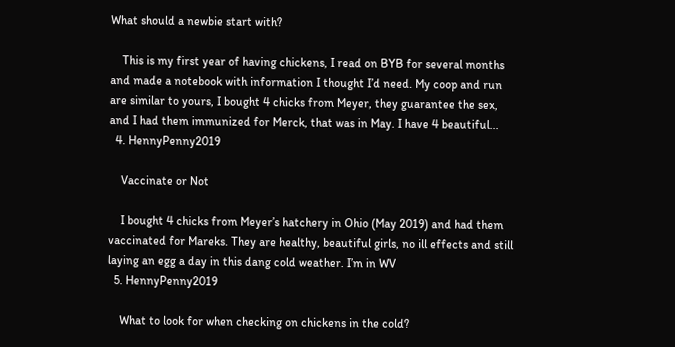What should a newbie start with?

    This is my first year of having chickens, I read on BYB for several months and made a notebook with information I thought I’d need. My coop and run are similar to yours, I bought 4 chicks from Meyer, they guarantee the sex, and I had them immunized for Merck, that was in May. I have 4 beautiful...
  4. HennyPenny2019

    Vaccinate or Not

    I bought 4 chicks from Meyer’s hatchery in Ohio (May 2019) and had them vaccinated for Mareks. They are healthy, beautiful girls, no ill effects and still laying an egg a day in this dang cold weather. I’m in WV
  5. HennyPenny2019

    What to look for when checking on chickens in the cold?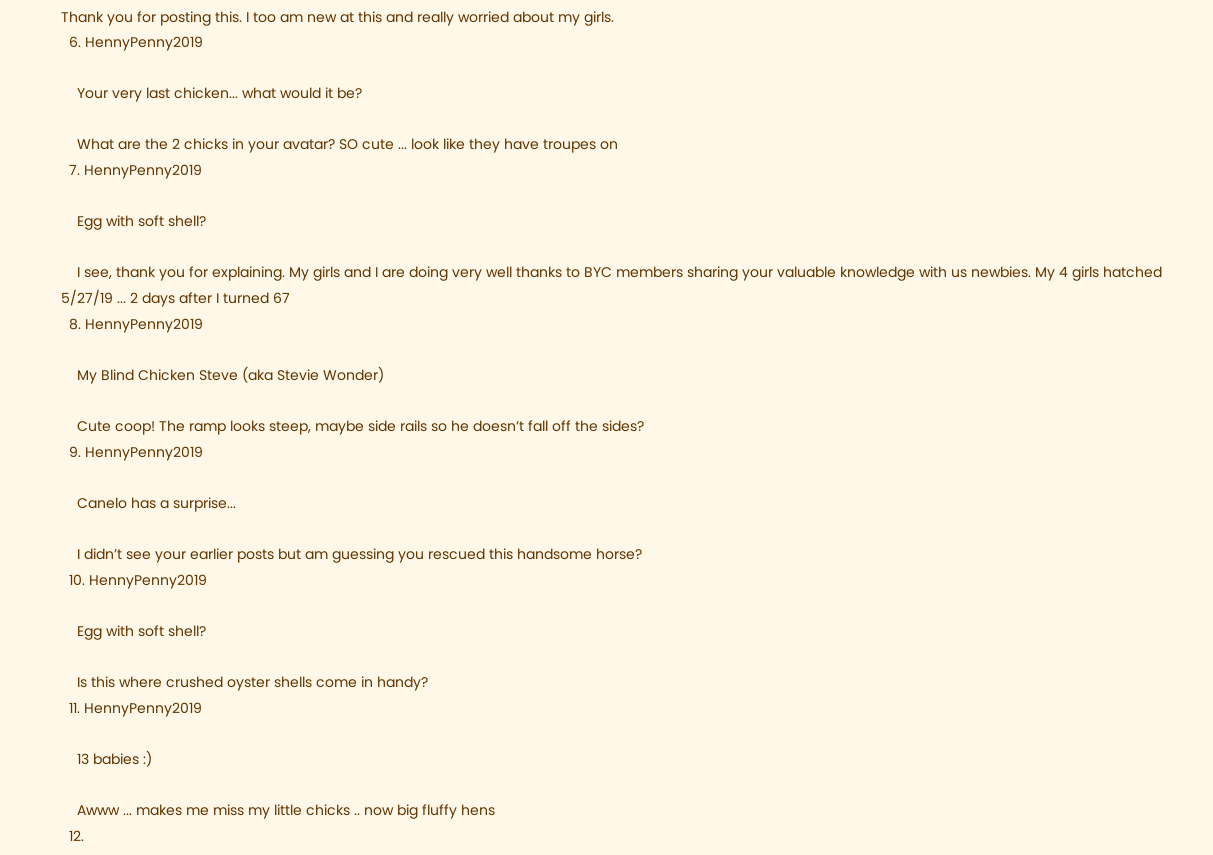Thank you for posting this. I too am new at this and really worried about my girls.
  6. HennyPenny2019

    Your very last chicken... what would it be?

    What are the 2 chicks in your avatar? SO cute ... look like they have troupes on
  7. HennyPenny2019

    Egg with soft shell?

    I see, thank you for explaining. My girls and I are doing very well thanks to BYC members sharing your valuable knowledge with us newbies. My 4 girls hatched 5/27/19 ... 2 days after I turned 67
  8. HennyPenny2019

    My Blind Chicken Steve (aka Stevie Wonder)

    Cute coop! The ramp looks steep, maybe side rails so he doesn’t fall off the sides?
  9. HennyPenny2019

    Canelo has a surprise...

    I didn’t see your earlier posts but am guessing you rescued this handsome horse?
  10. HennyPenny2019

    Egg with soft shell?

    Is this where crushed oyster shells come in handy?
  11. HennyPenny2019

    13 babies :)

    Awww ... makes me miss my little chicks .. now big fluffy hens
  12.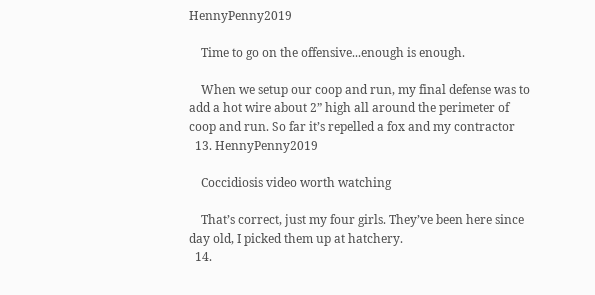HennyPenny2019

    Time to go on the offensive...enough is enough.

    When we setup our coop and run, my final defense was to add a hot wire about 2” high all around the perimeter of coop and run. So far it’s repelled a fox and my contractor
  13. HennyPenny2019

    Coccidiosis video worth watching

    That’s correct, just my four girls. They’ve been here since day old, I picked them up at hatchery.
  14.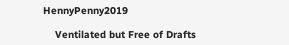HennyPenny2019

    Ventilated but Free of Drafts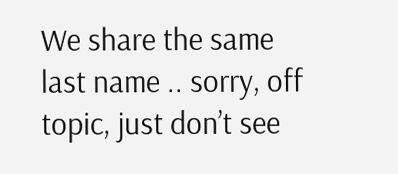We share the same last name .. sorry, off topic, just don’t see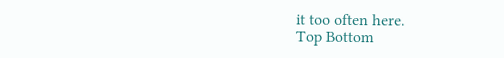it too often here.
Top Bottom